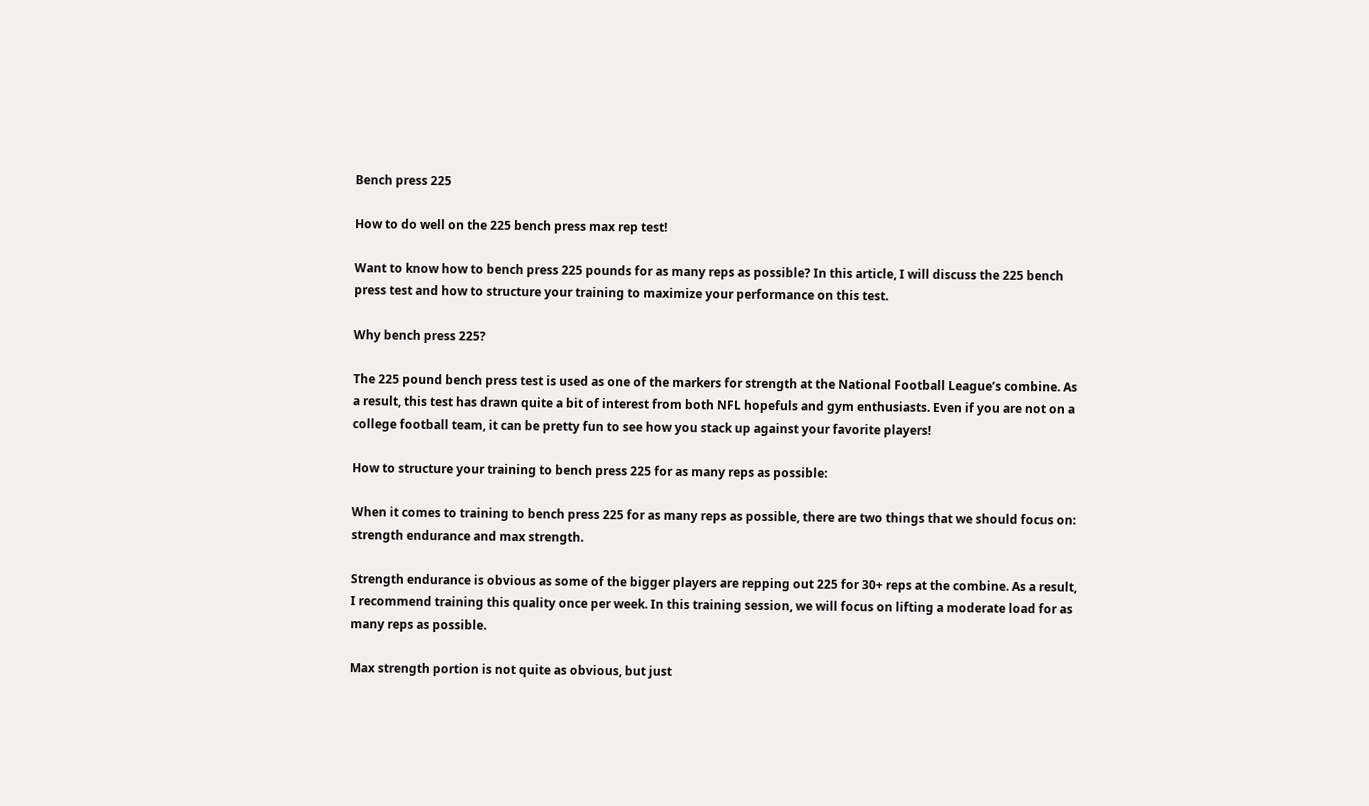Bench press 225

How to do well on the 225 bench press max rep test!

Want to know how to bench press 225 pounds for as many reps as possible? In this article, I will discuss the 225 bench press test and how to structure your training to maximize your performance on this test.

Why bench press 225?

The 225 pound bench press test is used as one of the markers for strength at the National Football League’s combine. As a result, this test has drawn quite a bit of interest from both NFL hopefuls and gym enthusiasts. Even if you are not on a college football team, it can be pretty fun to see how you stack up against your favorite players!

How to structure your training to bench press 225 for as many reps as possible:

When it comes to training to bench press 225 for as many reps as possible, there are two things that we should focus on: strength endurance and max strength.

Strength endurance is obvious as some of the bigger players are repping out 225 for 30+ reps at the combine. As a result, I recommend training this quality once per week. In this training session, we will focus on lifting a moderate load for as many reps as possible.

Max strength portion is not quite as obvious, but just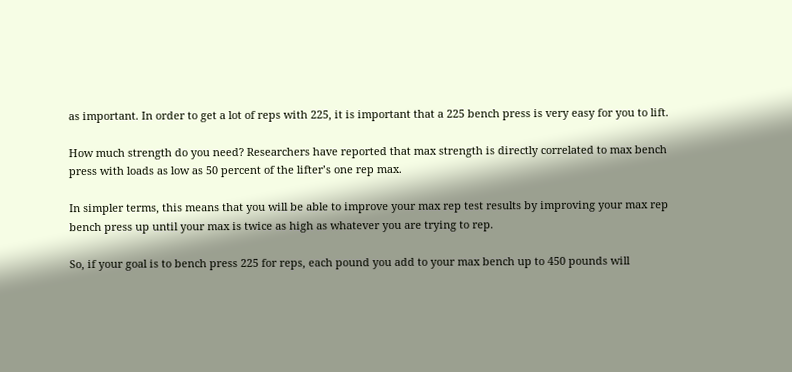as important. In order to get a lot of reps with 225, it is important that a 225 bench press is very easy for you to lift.

How much strength do you need? Researchers have reported that max strength is directly correlated to max bench press with loads as low as 50 percent of the lifter’s one rep max.

In simpler terms, this means that you will be able to improve your max rep test results by improving your max rep bench press up until your max is twice as high as whatever you are trying to rep.

So, if your goal is to bench press 225 for reps, each pound you add to your max bench up to 450 pounds will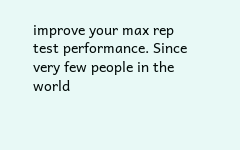improve your max rep test performance. Since very few people in the world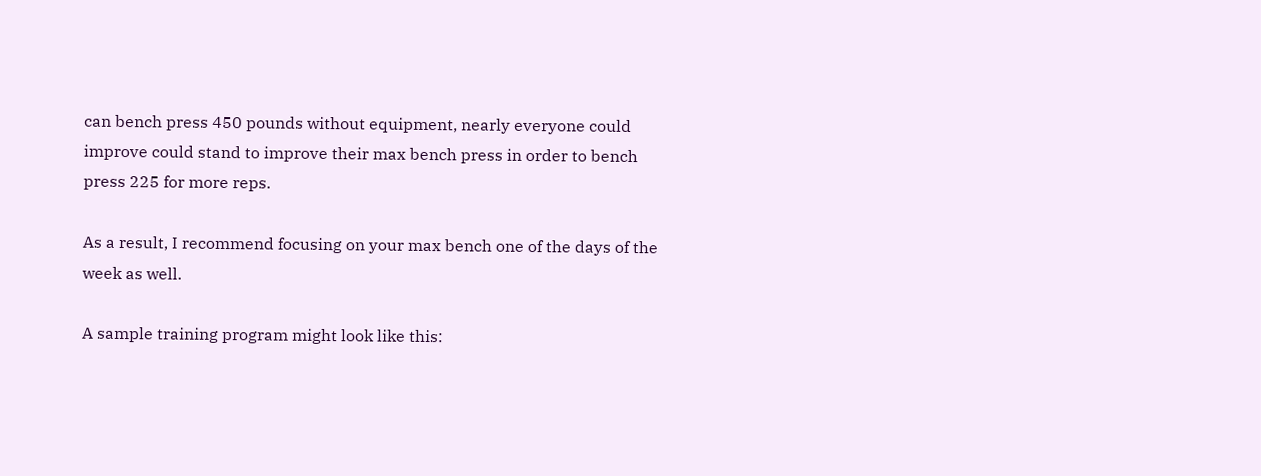can bench press 450 pounds without equipment, nearly everyone could improve could stand to improve their max bench press in order to bench press 225 for more reps.

As a result, I recommend focusing on your max bench one of the days of the week as well.

A sample training program might look like this: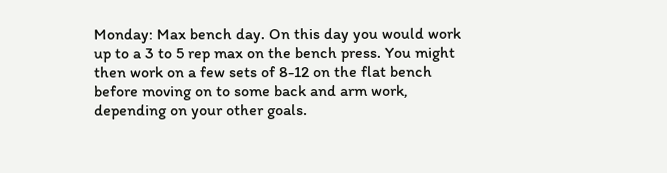Monday: Max bench day. On this day you would work up to a 3 to 5 rep max on the bench press. You might then work on a few sets of 8-12 on the flat bench before moving on to some back and arm work, depending on your other goals.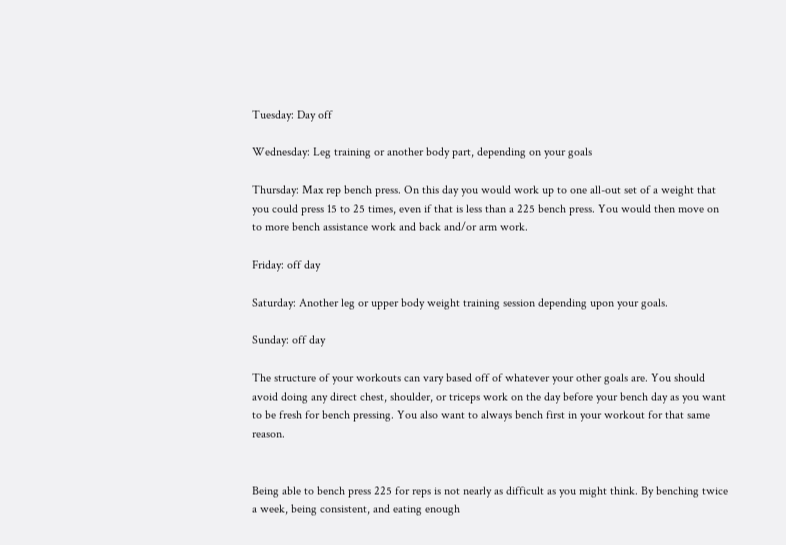Tuesday: Day off

Wednesday: Leg training or another body part, depending on your goals

Thursday: Max rep bench press. On this day you would work up to one all-out set of a weight that you could press 15 to 25 times, even if that is less than a 225 bench press. You would then move on to more bench assistance work and back and/or arm work.

Friday: off day

Saturday: Another leg or upper body weight training session depending upon your goals.

Sunday: off day

The structure of your workouts can vary based off of whatever your other goals are. You should avoid doing any direct chest, shoulder, or triceps work on the day before your bench day as you want to be fresh for bench pressing. You also want to always bench first in your workout for that same reason.


Being able to bench press 225 for reps is not nearly as difficult as you might think. By benching twice a week, being consistent, and eating enough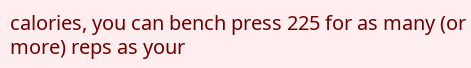calories, you can bench press 225 for as many (or more) reps as your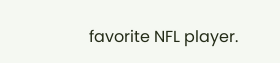favorite NFL player.